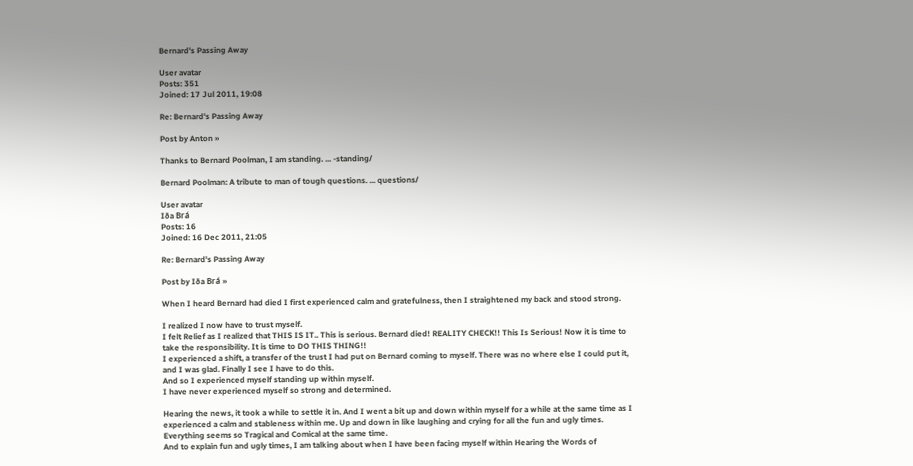Bernard's Passing Away

User avatar
Posts: 351
Joined: 17 Jul 2011, 19:08

Re: Bernard's Passing Away

Post by Anton »

Thanks to Bernard Poolman, I am standing. ... -standing/

Bernard Poolman: A tribute to man of tough questions. ... questions/

User avatar
Iða Brá
Posts: 16
Joined: 16 Dec 2011, 21:05

Re: Bernard's Passing Away

Post by Iða Brá »

When I heard Bernard had died I first experienced calm and gratefulness, then I straightened my back and stood strong.

I realized I now have to trust myself.
I felt Relief as I realized that THIS IS IT.. This is serious. Bernard died! REALITY CHECK!! This Is Serious! Now it is time to take the responsibility. It is time to DO THIS THING!!
I experienced a shift, a transfer of the trust I had put on Bernard coming to myself. There was no where else I could put it, and I was glad. Finally I see I have to do this.
And so I experienced myself standing up within myself.
I have never experienced myself so strong and determined.

Hearing the news, it took a while to settle it in. And I went a bit up and down within myself for a while at the same time as I experienced a calm and stableness within me. Up and down in like laughing and crying for all the fun and ugly times. Everything seems so Tragical and Comical at the same time.
And to explain fun and ugly times, I am talking about when I have been facing myself within Hearing the Words of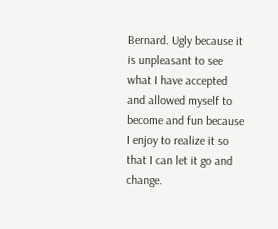Bernard. Ugly because it is unpleasant to see what I have accepted and allowed myself to become and fun because I enjoy to realize it so that I can let it go and change.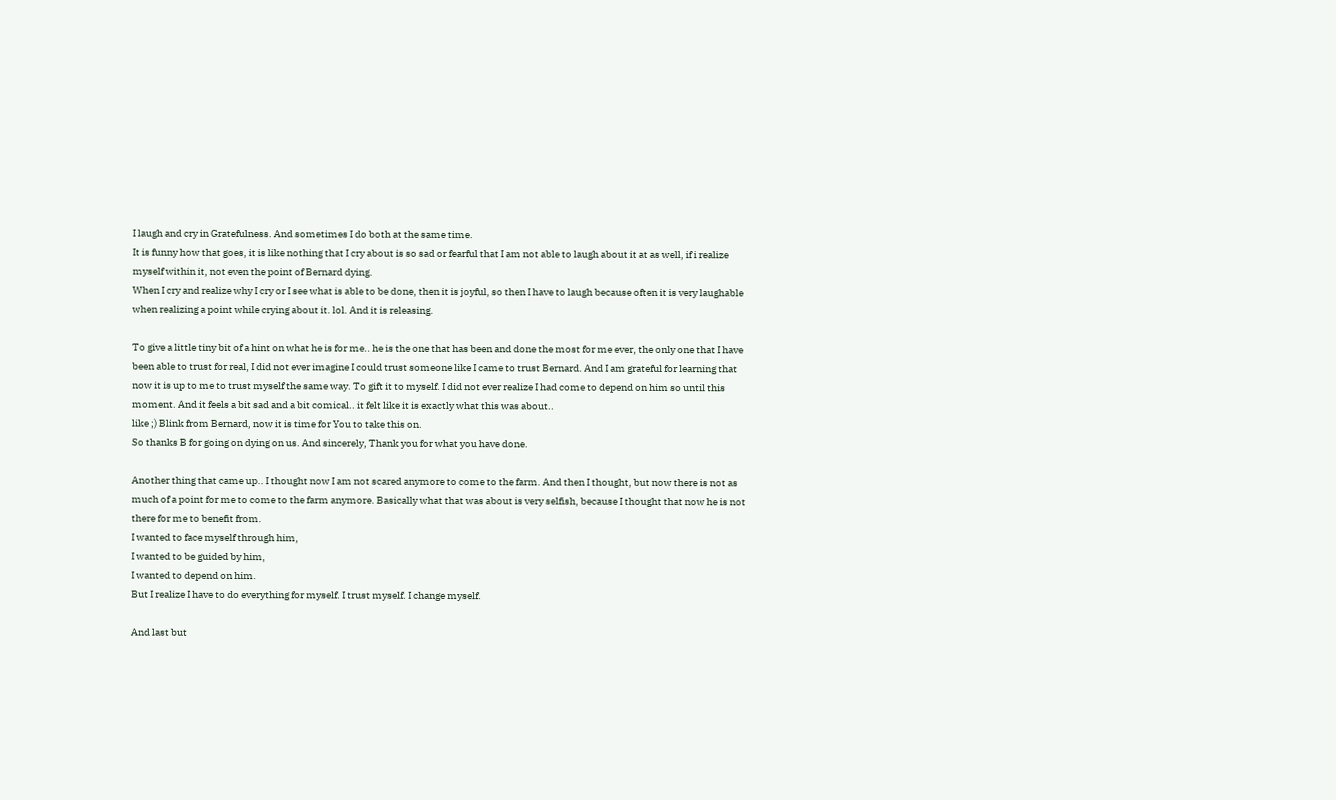I laugh and cry in Gratefulness. And sometimes I do both at the same time.
It is funny how that goes, it is like nothing that I cry about is so sad or fearful that I am not able to laugh about it at as well, if i realize myself within it, not even the point of Bernard dying.
When I cry and realize why I cry or I see what is able to be done, then it is joyful, so then I have to laugh because often it is very laughable when realizing a point while crying about it. lol. And it is releasing.

To give a little tiny bit of a hint on what he is for me.. he is the one that has been and done the most for me ever, the only one that I have been able to trust for real, I did not ever imagine I could trust someone like I came to trust Bernard. And I am grateful for learning that now it is up to me to trust myself the same way. To gift it to myself. I did not ever realize I had come to depend on him so until this moment. And it feels a bit sad and a bit comical.. it felt like it is exactly what this was about..
like ;) Blink from Bernard, now it is time for You to take this on.
So thanks B for going on dying on us. And sincerely, Thank you for what you have done.

Another thing that came up.. I thought now I am not scared anymore to come to the farm. And then I thought, but now there is not as much of a point for me to come to the farm anymore. Basically what that was about is very selfish, because I thought that now he is not there for me to benefit from.
I wanted to face myself through him,
I wanted to be guided by him,
I wanted to depend on him.
But I realize I have to do everything for myself. I trust myself. I change myself.

And last but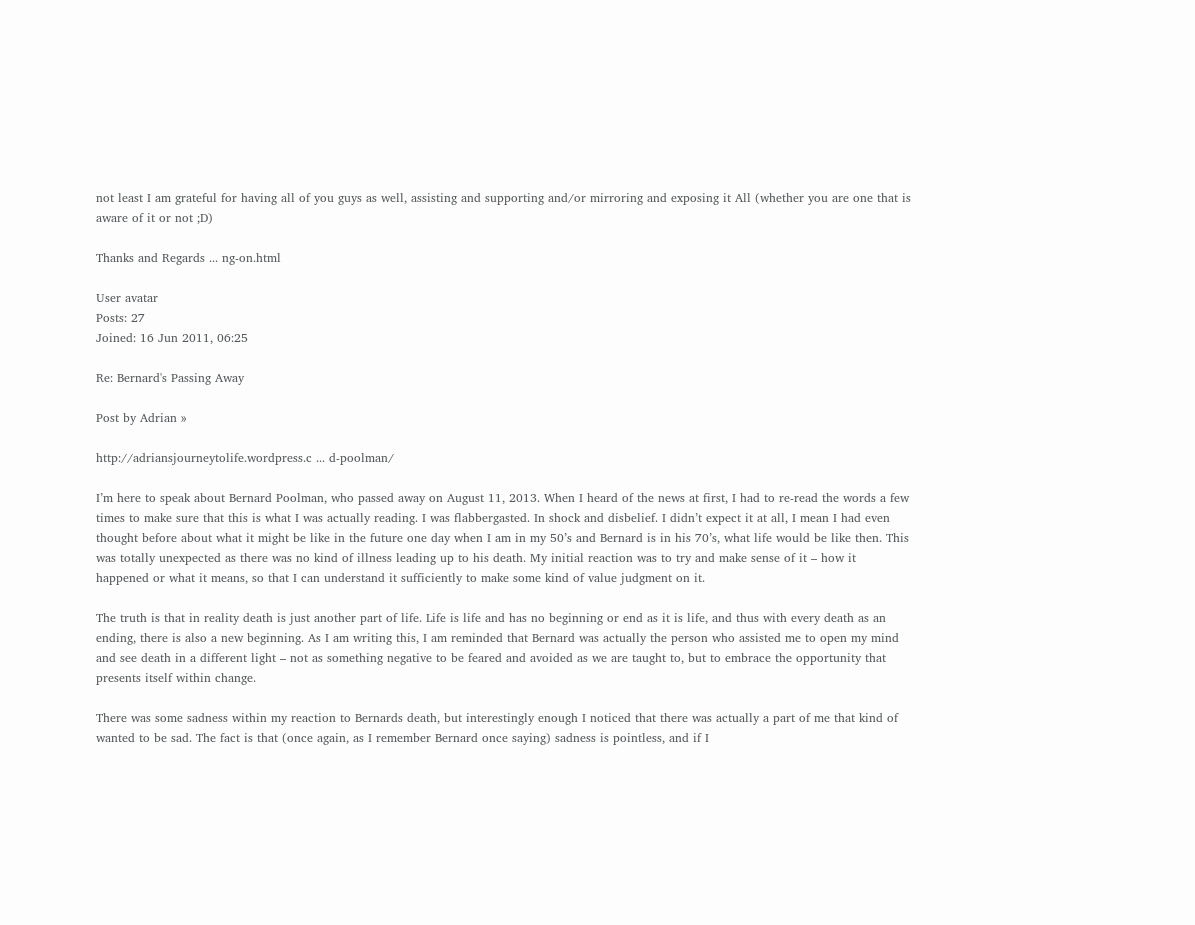not least I am grateful for having all of you guys as well, assisting and supporting and/or mirroring and exposing it All (whether you are one that is aware of it or not ;D)

Thanks and Regards ... ng-on.html

User avatar
Posts: 27
Joined: 16 Jun 2011, 06:25

Re: Bernard's Passing Away

Post by Adrian »

http://adriansjourneytolife.wordpress.c ... d-poolman/

I’m here to speak about Bernard Poolman, who passed away on August 11, 2013. When I heard of the news at first, I had to re-read the words a few times to make sure that this is what I was actually reading. I was flabbergasted. In shock and disbelief. I didn’t expect it at all, I mean I had even thought before about what it might be like in the future one day when I am in my 50’s and Bernard is in his 70’s, what life would be like then. This was totally unexpected as there was no kind of illness leading up to his death. My initial reaction was to try and make sense of it – how it happened or what it means, so that I can understand it sufficiently to make some kind of value judgment on it.

The truth is that in reality death is just another part of life. Life is life and has no beginning or end as it is life, and thus with every death as an ending, there is also a new beginning. As I am writing this, I am reminded that Bernard was actually the person who assisted me to open my mind and see death in a different light – not as something negative to be feared and avoided as we are taught to, but to embrace the opportunity that presents itself within change.

There was some sadness within my reaction to Bernards death, but interestingly enough I noticed that there was actually a part of me that kind of wanted to be sad. The fact is that (once again, as I remember Bernard once saying) sadness is pointless, and if I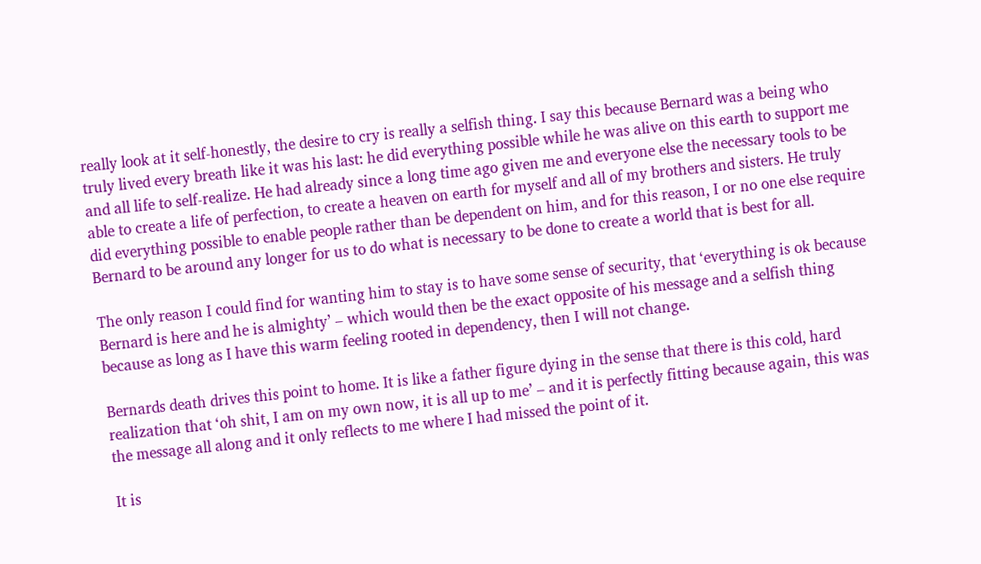really look at it self-honestly, the desire to cry is really a selfish thing. I say this because Bernard was a being who truly lived every breath like it was his last: he did everything possible while he was alive on this earth to support me and all life to self-realize. He had already since a long time ago given me and everyone else the necessary tools to be able to create a life of perfection, to create a heaven on earth for myself and all of my brothers and sisters. He truly did everything possible to enable people rather than be dependent on him, and for this reason, I or no one else require Bernard to be around any longer for us to do what is necessary to be done to create a world that is best for all.

The only reason I could find for wanting him to stay is to have some sense of security, that ‘everything is ok because Bernard is here and he is almighty’ – which would then be the exact opposite of his message and a selfish thing because as long as I have this warm feeling rooted in dependency, then I will not change.

Bernards death drives this point to home. It is like a father figure dying in the sense that there is this cold, hard realization that ‘oh shit, I am on my own now, it is all up to me’ – and it is perfectly fitting because again, this was the message all along and it only reflects to me where I had missed the point of it.

It is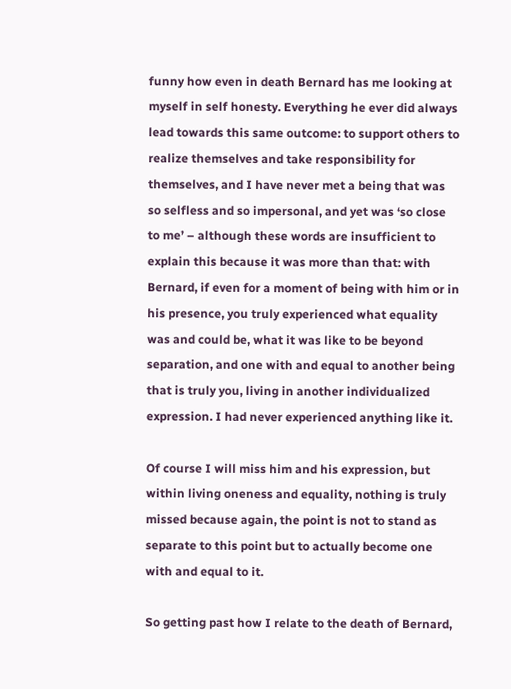funny how even in death Bernard has me looking at myself in self honesty. Everything he ever did always lead towards this same outcome: to support others to realize themselves and take responsibility for themselves, and I have never met a being that was so selfless and so impersonal, and yet was ‘so close to me’ – although these words are insufficient to explain this because it was more than that: with Bernard, if even for a moment of being with him or in his presence, you truly experienced what equality was and could be, what it was like to be beyond separation, and one with and equal to another being that is truly you, living in another individualized expression. I had never experienced anything like it.

Of course I will miss him and his expression, but within living oneness and equality, nothing is truly missed because again, the point is not to stand as separate to this point but to actually become one with and equal to it.

So getting past how I relate to the death of Bernard,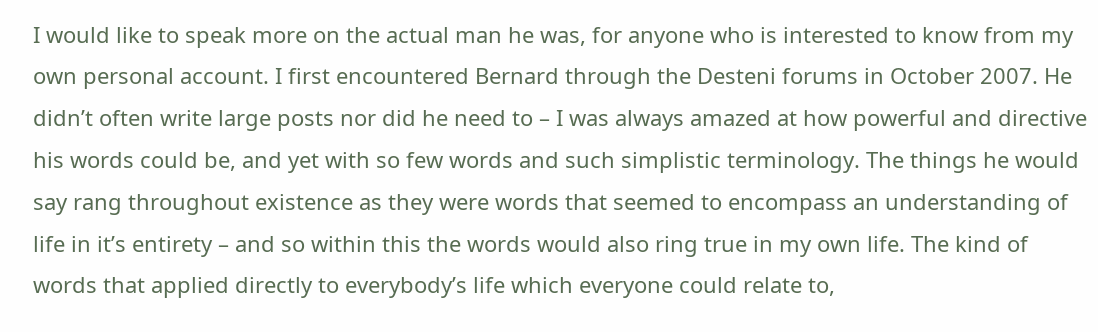I would like to speak more on the actual man he was, for anyone who is interested to know from my own personal account. I first encountered Bernard through the Desteni forums in October 2007. He didn’t often write large posts nor did he need to – I was always amazed at how powerful and directive his words could be, and yet with so few words and such simplistic terminology. The things he would say rang throughout existence as they were words that seemed to encompass an understanding of life in it’s entirety – and so within this the words would also ring true in my own life. The kind of words that applied directly to everybody’s life which everyone could relate to,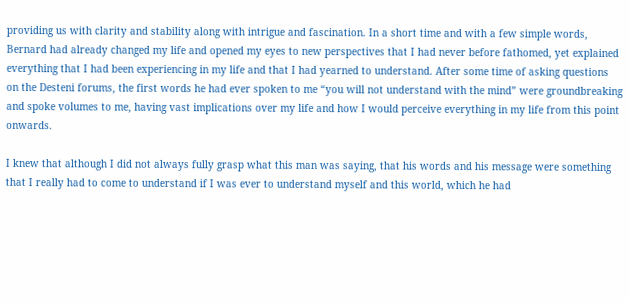providing us with clarity and stability along with intrigue and fascination. In a short time and with a few simple words, Bernard had already changed my life and opened my eyes to new perspectives that I had never before fathomed, yet explained everything that I had been experiencing in my life and that I had yearned to understand. After some time of asking questions on the Desteni forums, the first words he had ever spoken to me “you will not understand with the mind” were groundbreaking and spoke volumes to me, having vast implications over my life and how I would perceive everything in my life from this point onwards.

I knew that although I did not always fully grasp what this man was saying, that his words and his message were something that I really had to come to understand if I was ever to understand myself and this world, which he had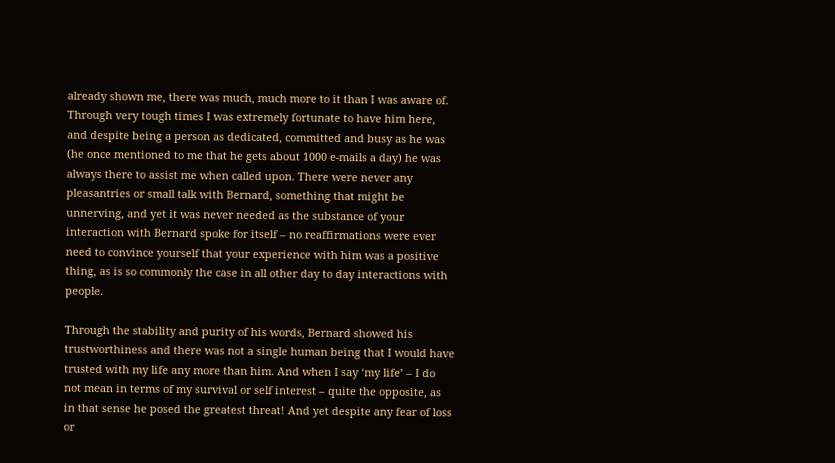already shown me, there was much, much more to it than I was aware of. Through very tough times I was extremely fortunate to have him here, and despite being a person as dedicated, committed and busy as he was (he once mentioned to me that he gets about 1000 e-mails a day) he was always there to assist me when called upon. There were never any pleasantries or small talk with Bernard, something that might be unnerving, and yet it was never needed as the substance of your interaction with Bernard spoke for itself – no reaffirmations were ever need to convince yourself that your experience with him was a positive thing, as is so commonly the case in all other day to day interactions with people.

Through the stability and purity of his words, Bernard showed his trustworthiness and there was not a single human being that I would have trusted with my life any more than him. And when I say ‘my life’ – I do not mean in terms of my survival or self interest – quite the opposite, as in that sense he posed the greatest threat! And yet despite any fear of loss or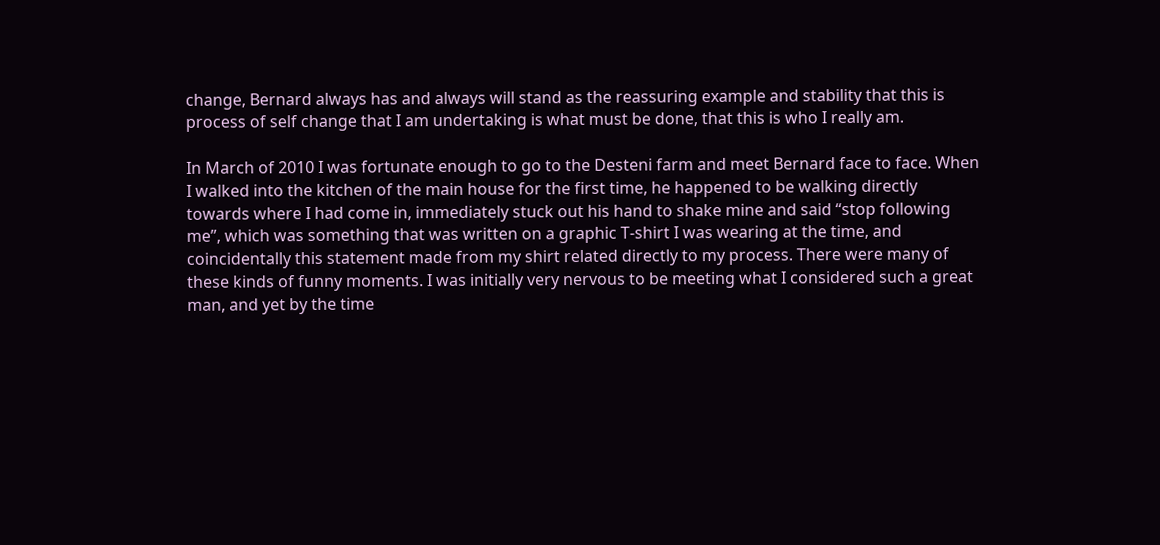change, Bernard always has and always will stand as the reassuring example and stability that this is process of self change that I am undertaking is what must be done, that this is who I really am.

In March of 2010 I was fortunate enough to go to the Desteni farm and meet Bernard face to face. When I walked into the kitchen of the main house for the first time, he happened to be walking directly towards where I had come in, immediately stuck out his hand to shake mine and said “stop following me”, which was something that was written on a graphic T-shirt I was wearing at the time, and coincidentally this statement made from my shirt related directly to my process. There were many of these kinds of funny moments. I was initially very nervous to be meeting what I considered such a great man, and yet by the time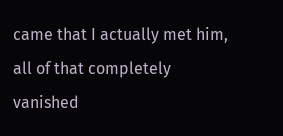came that I actually met him, all of that completely vanished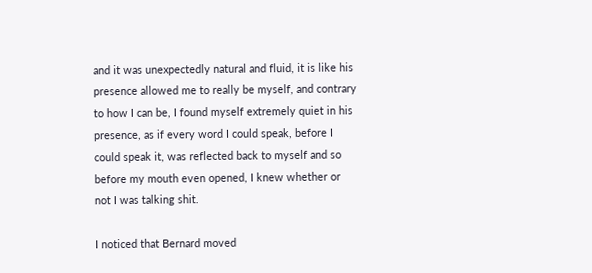and it was unexpectedly natural and fluid, it is like his presence allowed me to really be myself, and contrary to how I can be, I found myself extremely quiet in his presence, as if every word I could speak, before I could speak it, was reflected back to myself and so before my mouth even opened, I knew whether or not I was talking shit.

I noticed that Bernard moved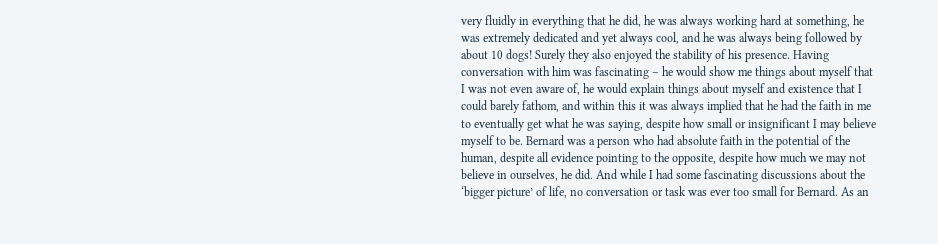very fluidly in everything that he did, he was always working hard at something, he was extremely dedicated and yet always cool, and he was always being followed by about 10 dogs! Surely they also enjoyed the stability of his presence. Having conversation with him was fascinating – he would show me things about myself that I was not even aware of, he would explain things about myself and existence that I could barely fathom, and within this it was always implied that he had the faith in me to eventually get what he was saying, despite how small or insignificant I may believe myself to be. Bernard was a person who had absolute faith in the potential of the human, despite all evidence pointing to the opposite, despite how much we may not believe in ourselves, he did. And while I had some fascinating discussions about the ‘bigger picture’ of life, no conversation or task was ever too small for Bernard. As an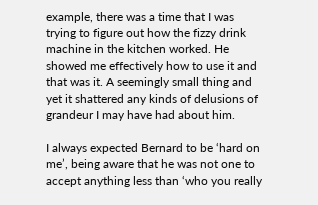example, there was a time that I was trying to figure out how the fizzy drink machine in the kitchen worked. He showed me effectively how to use it and that was it. A seemingly small thing and yet it shattered any kinds of delusions of grandeur I may have had about him.

I always expected Bernard to be ‘hard on me’, being aware that he was not one to accept anything less than ‘who you really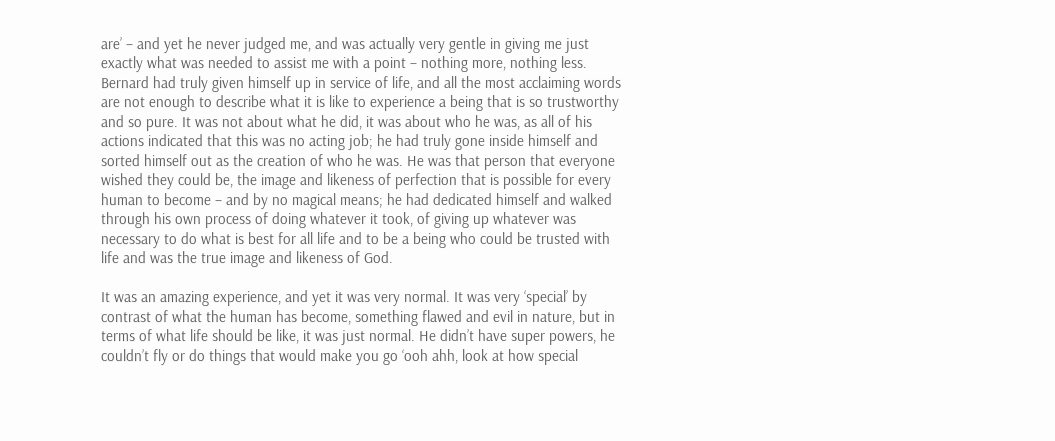are’ – and yet he never judged me, and was actually very gentle in giving me just exactly what was needed to assist me with a point – nothing more, nothing less. Bernard had truly given himself up in service of life, and all the most acclaiming words are not enough to describe what it is like to experience a being that is so trustworthy and so pure. It was not about what he did, it was about who he was, as all of his actions indicated that this was no acting job; he had truly gone inside himself and sorted himself out as the creation of who he was. He was that person that everyone wished they could be, the image and likeness of perfection that is possible for every human to become – and by no magical means; he had dedicated himself and walked through his own process of doing whatever it took, of giving up whatever was necessary to do what is best for all life and to be a being who could be trusted with life and was the true image and likeness of God.

It was an amazing experience, and yet it was very normal. It was very ‘special’ by contrast of what the human has become, something flawed and evil in nature, but in terms of what life should be like, it was just normal. He didn’t have super powers, he couldn’t fly or do things that would make you go ‘ooh ahh, look at how special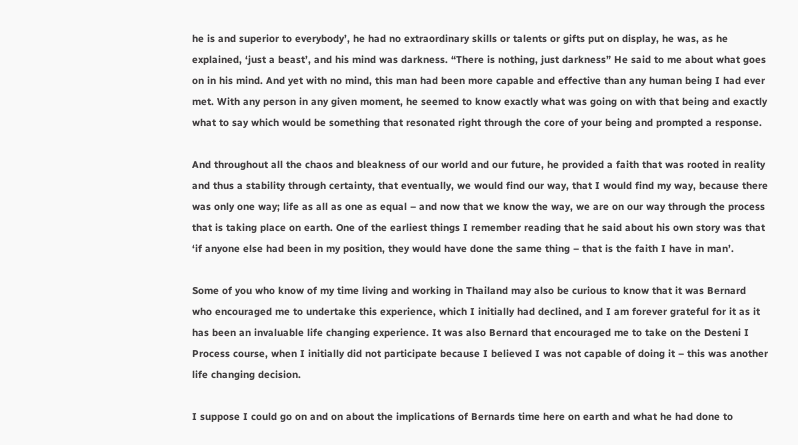he is and superior to everybody’, he had no extraordinary skills or talents or gifts put on display, he was, as he explained, ‘just a beast’, and his mind was darkness. “There is nothing, just darkness” He said to me about what goes on in his mind. And yet with no mind, this man had been more capable and effective than any human being I had ever met. With any person in any given moment, he seemed to know exactly what was going on with that being and exactly what to say which would be something that resonated right through the core of your being and prompted a response.

And throughout all the chaos and bleakness of our world and our future, he provided a faith that was rooted in reality and thus a stability through certainty, that eventually, we would find our way, that I would find my way, because there was only one way; life as all as one as equal – and now that we know the way, we are on our way through the process that is taking place on earth. One of the earliest things I remember reading that he said about his own story was that ‘if anyone else had been in my position, they would have done the same thing – that is the faith I have in man’.

Some of you who know of my time living and working in Thailand may also be curious to know that it was Bernard who encouraged me to undertake this experience, which I initially had declined, and I am forever grateful for it as it has been an invaluable life changing experience. It was also Bernard that encouraged me to take on the Desteni I Process course, when I initially did not participate because I believed I was not capable of doing it – this was another life changing decision.

I suppose I could go on and on about the implications of Bernards time here on earth and what he had done to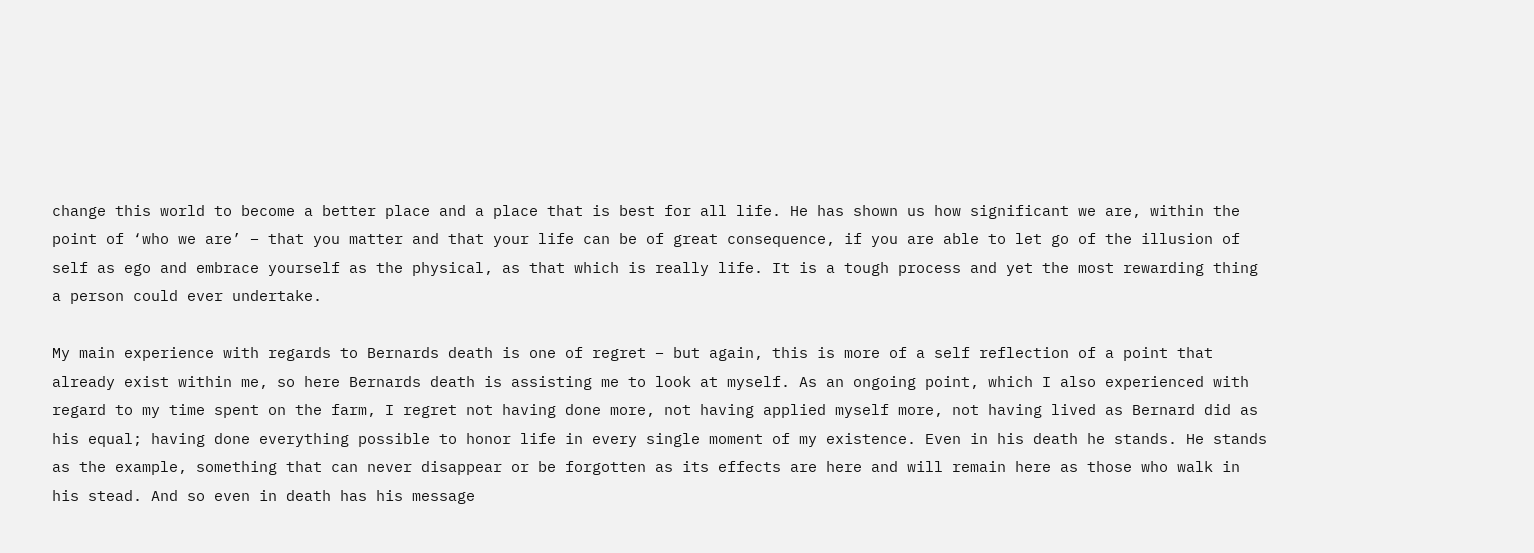change this world to become a better place and a place that is best for all life. He has shown us how significant we are, within the point of ‘who we are’ – that you matter and that your life can be of great consequence, if you are able to let go of the illusion of self as ego and embrace yourself as the physical, as that which is really life. It is a tough process and yet the most rewarding thing a person could ever undertake.

My main experience with regards to Bernards death is one of regret – but again, this is more of a self reflection of a point that already exist within me, so here Bernards death is assisting me to look at myself. As an ongoing point, which I also experienced with regard to my time spent on the farm, I regret not having done more, not having applied myself more, not having lived as Bernard did as his equal; having done everything possible to honor life in every single moment of my existence. Even in his death he stands. He stands as the example, something that can never disappear or be forgotten as its effects are here and will remain here as those who walk in his stead. And so even in death has his message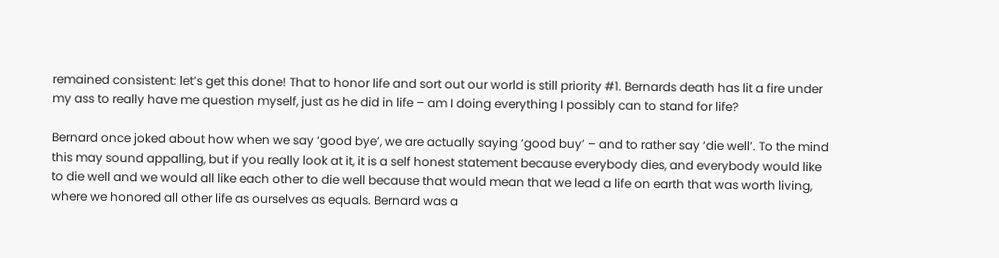remained consistent: let’s get this done! That to honor life and sort out our world is still priority #1. Bernards death has lit a fire under my ass to really have me question myself, just as he did in life – am I doing everything I possibly can to stand for life?

Bernard once joked about how when we say ‘good bye’, we are actually saying ‘good buy’ – and to rather say ‘die well’. To the mind this may sound appalling, but if you really look at it, it is a self honest statement because everybody dies, and everybody would like to die well and we would all like each other to die well because that would mean that we lead a life on earth that was worth living, where we honored all other life as ourselves as equals. Bernard was a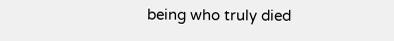being who truly died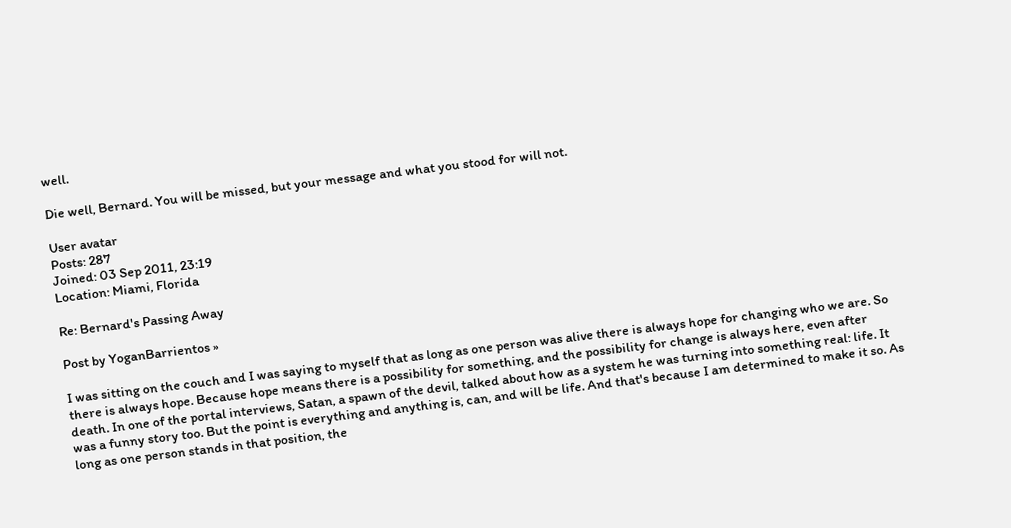well.

Die well, Bernard. You will be missed, but your message and what you stood for will not.

User avatar
Posts: 287
Joined: 03 Sep 2011, 23:19
Location: Miami, Florida

Re: Bernard's Passing Away

Post by YoganBarrientos »

I was sitting on the couch and I was saying to myself that as long as one person was alive there is always hope for changing who we are. So there is always hope. Because hope means there is a possibility for something, and the possibility for change is always here, even after death. In one of the portal interviews, Satan, a spawn of the devil, talked about how as a system he was turning into something real: life. It was a funny story too. But the point is everything and anything is, can, and will be life. And that's because I am determined to make it so. As long as one person stands in that position, the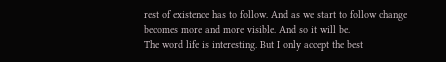rest of existence has to follow. And as we start to follow change becomes more and more visible. And so it will be.
The word life is interesting. But I only accept the best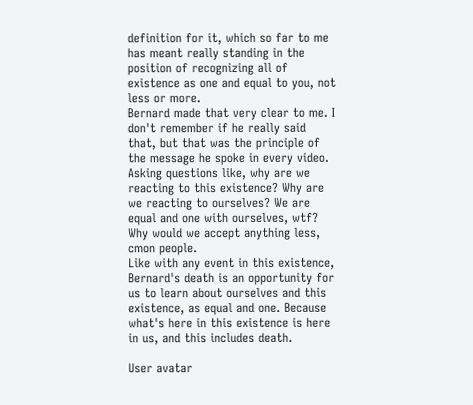definition for it, which so far to me has meant really standing in the position of recognizing all of existence as one and equal to you, not less or more.
Bernard made that very clear to me. I don't remember if he really said that, but that was the principle of the message he spoke in every video. Asking questions like, why are we reacting to this existence? Why are we reacting to ourselves? We are equal and one with ourselves, wtf? Why would we accept anything less, cmon people.
Like with any event in this existence, Bernard's death is an opportunity for us to learn about ourselves and this existence, as equal and one. Because what's here in this existence is here in us, and this includes death.

User avatar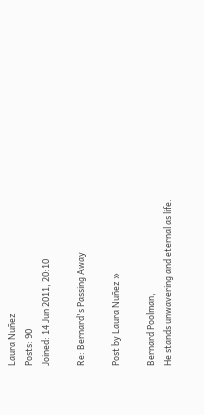Laura Nuñez
Posts: 90
Joined: 14 Jun 2011, 20:10

Re: Bernard's Passing Away

Post by Laura Nuñez »

Bernard Poolman,
He stands unwavering and eternal as life.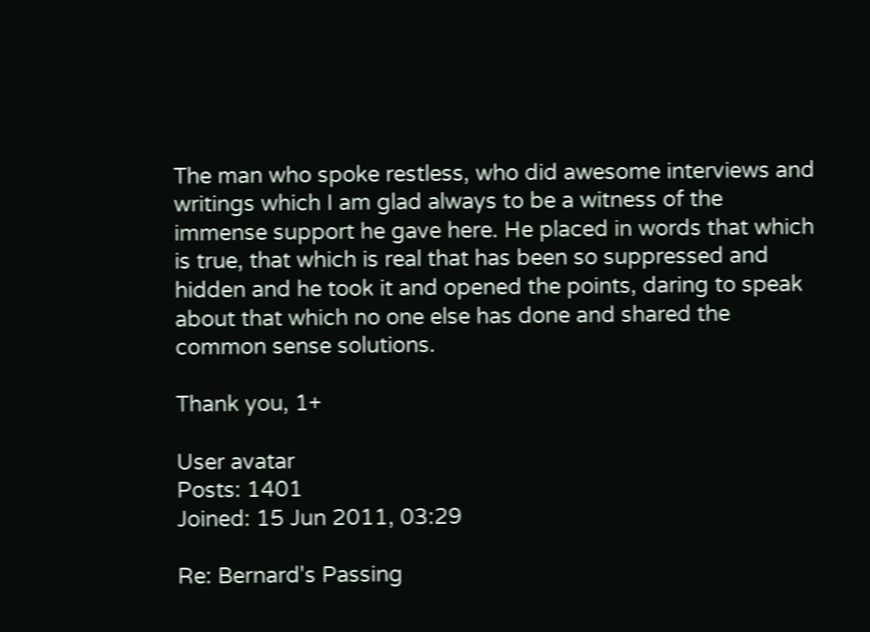The man who spoke restless, who did awesome interviews and writings which I am glad always to be a witness of the immense support he gave here. He placed in words that which is true, that which is real that has been so suppressed and hidden and he took it and opened the points, daring to speak about that which no one else has done and shared the common sense solutions.

Thank you, 1+

User avatar
Posts: 1401
Joined: 15 Jun 2011, 03:29

Re: Bernard's Passing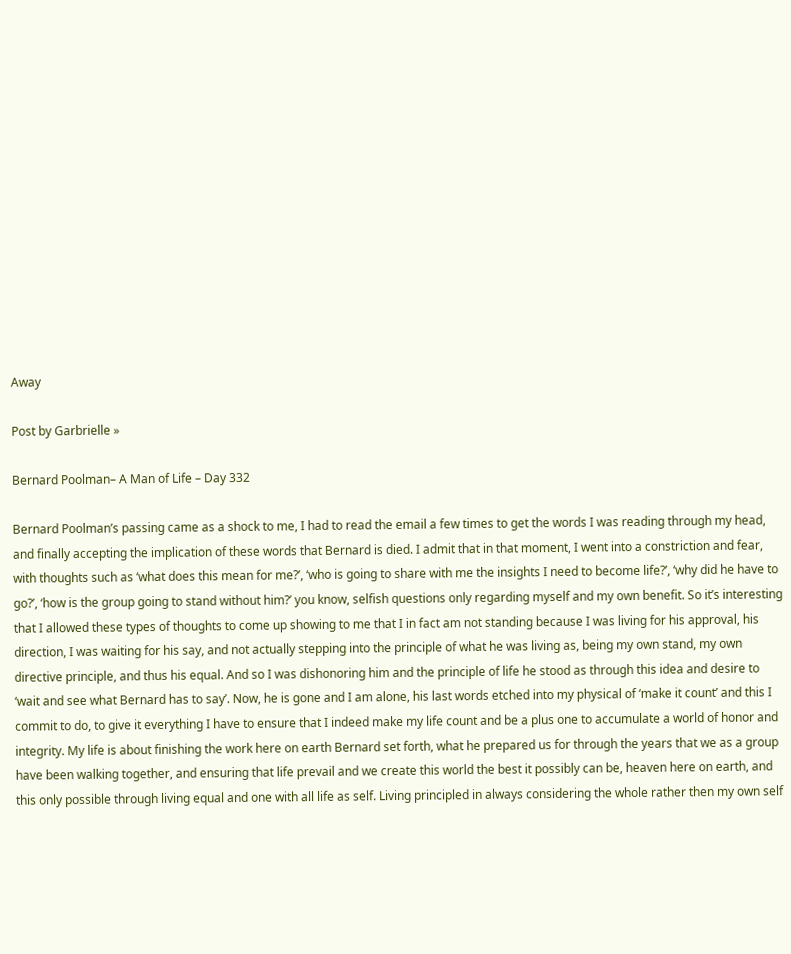Away

Post by Garbrielle »

Bernard Poolman– A Man of Life – Day 332

Bernard Poolman’s passing came as a shock to me, I had to read the email a few times to get the words I was reading through my head, and finally accepting the implication of these words that Bernard is died. I admit that in that moment, I went into a constriction and fear, with thoughts such as ‘what does this mean for me?’, ‘who is going to share with me the insights I need to become life?’, ‘why did he have to go?’, ‘how is the group going to stand without him?’ you know, selfish questions only regarding myself and my own benefit. So it’s interesting that I allowed these types of thoughts to come up showing to me that I in fact am not standing because I was living for his approval, his direction, I was waiting for his say, and not actually stepping into the principle of what he was living as, being my own stand, my own directive principle, and thus his equal. And so I was dishonoring him and the principle of life he stood as through this idea and desire to ‘wait and see what Bernard has to say’. Now, he is gone and I am alone, his last words etched into my physical of ‘make it count’ and this I commit to do, to give it everything I have to ensure that I indeed make my life count and be a plus one to accumulate a world of honor and integrity. My life is about finishing the work here on earth Bernard set forth, what he prepared us for through the years that we as a group have been walking together, and ensuring that life prevail and we create this world the best it possibly can be, heaven here on earth, and this only possible through living equal and one with all life as self. Living principled in always considering the whole rather then my own self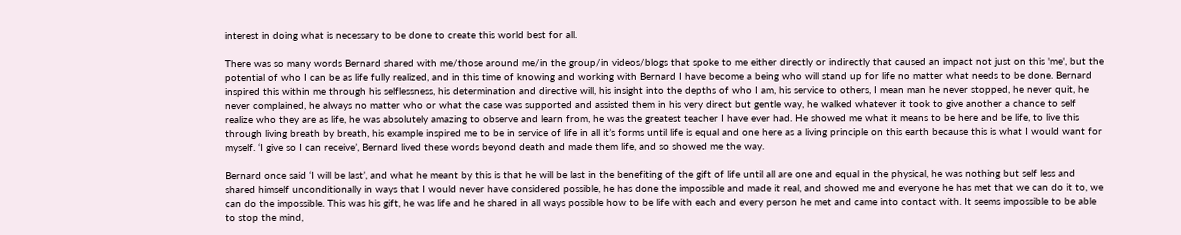interest in doing what is necessary to be done to create this world best for all.

There was so many words Bernard shared with me/those around me/in the group/in videos/blogs that spoke to me either directly or indirectly that caused an impact not just on this 'me', but the potential of who I can be as life fully realized, and in this time of knowing and working with Bernard I have become a being who will stand up for life no matter what needs to be done. Bernard inspired this within me through his selflessness, his determination and directive will, his insight into the depths of who I am, his service to others, I mean man he never stopped, he never quit, he never complained, he always no matter who or what the case was supported and assisted them in his very direct but gentle way, he walked whatever it took to give another a chance to self realize who they are as life, he was absolutely amazing to observe and learn from, he was the greatest teacher I have ever had. He showed me what it means to be here and be life, to live this through living breath by breath, his example inspired me to be in service of life in all it’s forms until life is equal and one here as a living principle on this earth because this is what I would want for myself. ‘I give so I can receive’, Bernard lived these words beyond death and made them life, and so showed me the way.

Bernard once said ‘I will be last’, and what he meant by this is that he will be last in the benefiting of the gift of life until all are one and equal in the physical, he was nothing but self less and shared himself unconditionally in ways that I would never have considered possible, he has done the impossible and made it real, and showed me and everyone he has met that we can do it to, we can do the impossible. This was his gift, he was life and he shared in all ways possible how to be life with each and every person he met and came into contact with. It seems impossible to be able to stop the mind,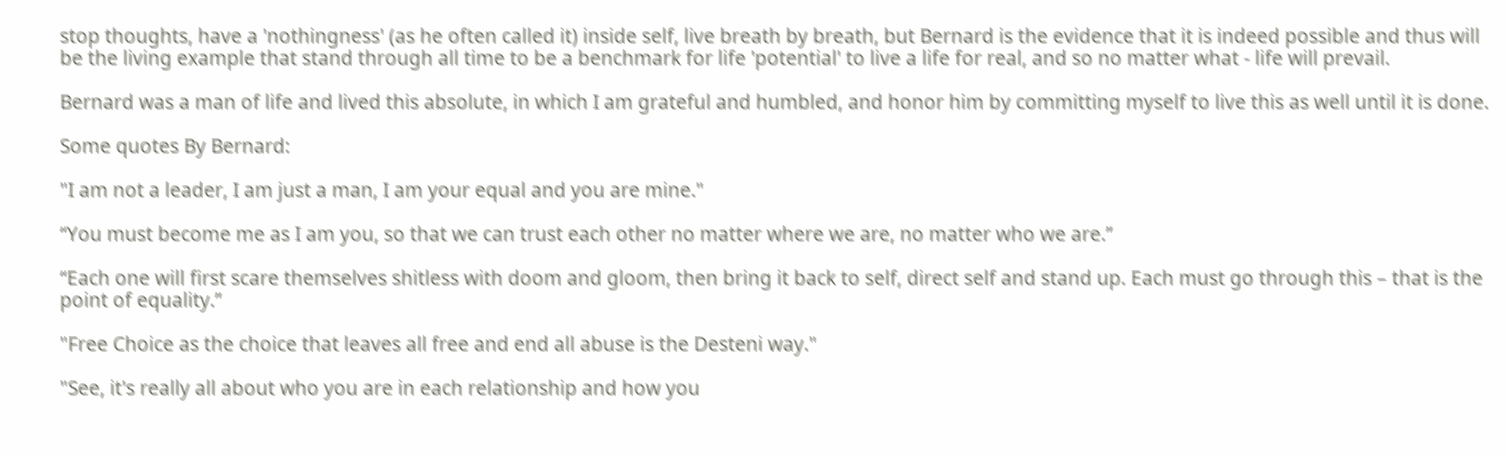stop thoughts, have a 'nothingness' (as he often called it) inside self, live breath by breath, but Bernard is the evidence that it is indeed possible and thus will be the living example that stand through all time to be a benchmark for life 'potential' to live a life for real, and so no matter what - life will prevail.

Bernard was a man of life and lived this absolute, in which I am grateful and humbled, and honor him by committing myself to live this as well until it is done.

Some quotes By Bernard:

"I am not a leader, I am just a man, I am your equal and you are mine."

“You must become me as I am you, so that we can trust each other no matter where we are, no matter who we are.”

“Each one will first scare themselves shitless with doom and gloom, then bring it back to self, direct self and stand up. Each must go through this – that is the point of equality.”

"Free Choice as the choice that leaves all free and end all abuse is the Desteni way."

"See, it's really all about who you are in each relationship and how you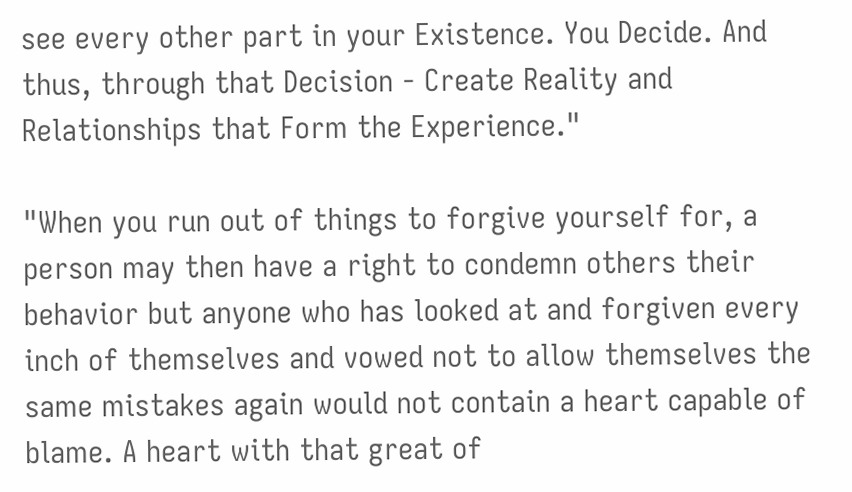see every other part in your Existence. You Decide. And thus, through that Decision - Create Reality and Relationships that Form the Experience."

"When you run out of things to forgive yourself for, a person may then have a right to condemn others their behavior but anyone who has looked at and forgiven every inch of themselves and vowed not to allow themselves the same mistakes again would not contain a heart capable of blame. A heart with that great of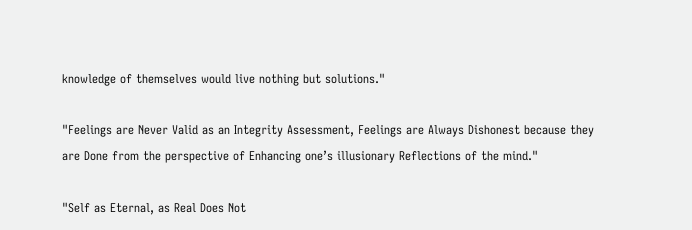knowledge of themselves would live nothing but solutions."

"Feelings are Never Valid as an Integrity Assessment, Feelings are Always Dishonest because they are Done from the perspective of Enhancing one’s illusionary Reflections of the mind."

"Self as Eternal, as Real Does Not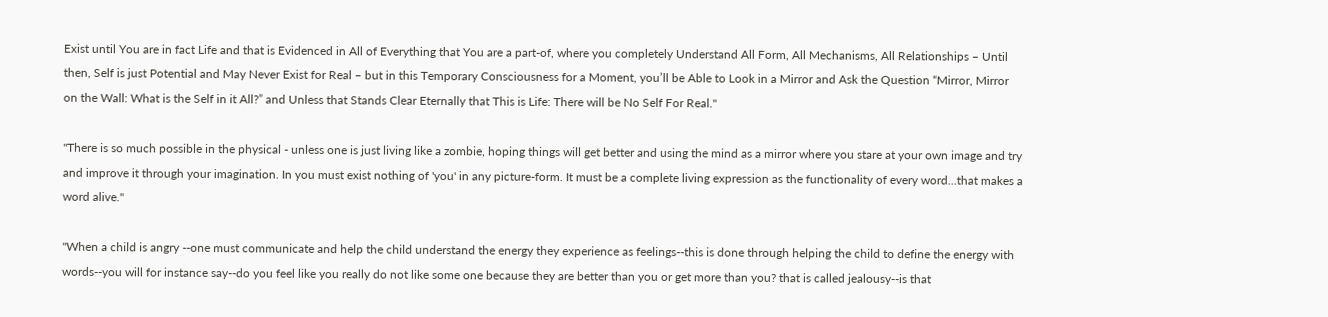Exist until You are in fact Life and that is Evidenced in All of Everything that You are a part-of, where you completely Understand All Form, All Mechanisms, All Relationships – Until then, Self is just Potential and May Never Exist for Real – but in this Temporary Consciousness for a Moment, you’ll be Able to Look in a Mirror and Ask the Question “Mirror, Mirror on the Wall: What is the Self in it All?” and Unless that Stands Clear Eternally that This is Life: There will be No Self For Real."

"There is so much possible in the physical - unless one is just living like a zombie, hoping things will get better and using the mind as a mirror where you stare at your own image and try and improve it through your imagination. In you must exist nothing of 'you' in any picture-form. It must be a complete living expression as the functionality of every word...that makes a word alive."

"When a child is angry --one must communicate and help the child understand the energy they experience as feelings--this is done through helping the child to define the energy with words--you will for instance say--do you feel like you really do not like some one because they are better than you or get more than you? that is called jealousy--is that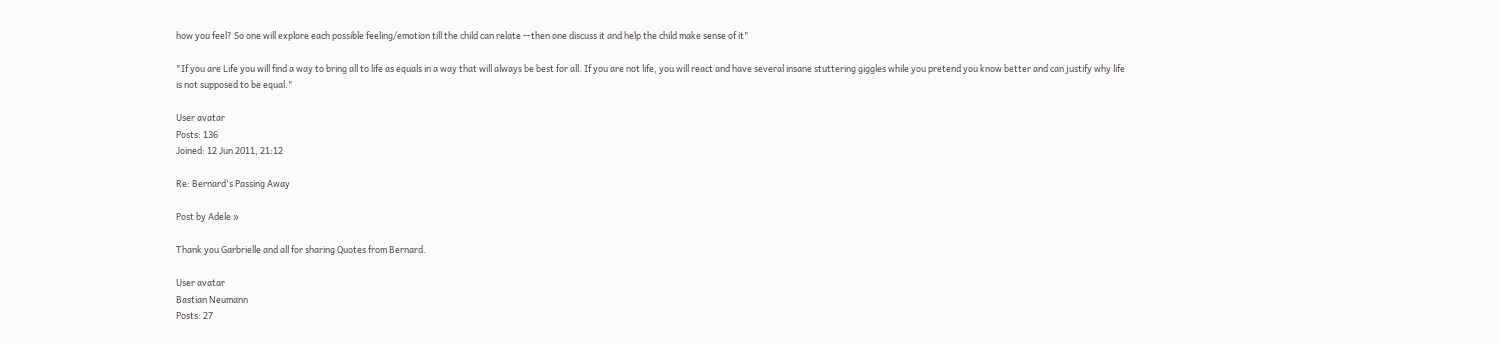how you feel? So one will explore each possible feeling/emotion till the child can relate --then one discuss it and help the child make sense of it"

"If you are Life you will find a way to bring all to life as equals in a way that will always be best for all. If you are not life, you will react and have several insane stuttering giggles while you pretend you know better and can justify why life is not supposed to be equal."

User avatar
Posts: 136
Joined: 12 Jun 2011, 21:12

Re: Bernard's Passing Away

Post by Adele »

Thank you Garbrielle and all for sharing Quotes from Bernard.

User avatar
Bastian Neumann
Posts: 27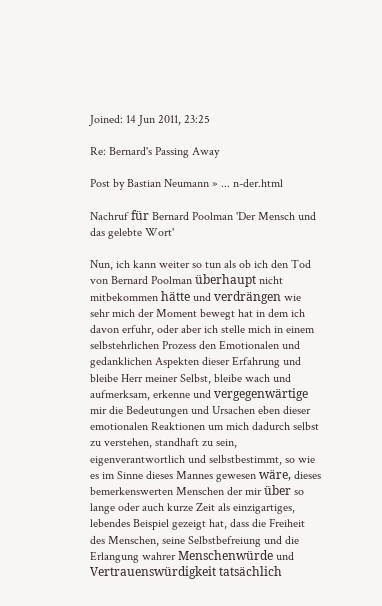Joined: 14 Jun 2011, 23:25

Re: Bernard's Passing Away

Post by Bastian Neumann » ... n-der.html

Nachruf für Bernard Poolman 'Der Mensch und das gelebte Wort'

Nun, ich kann weiter so tun als ob ich den Tod von Bernard Poolman überhaupt nicht mitbekommen hätte und verdrängen wie sehr mich der Moment bewegt hat in dem ich davon erfuhr, oder aber ich stelle mich in einem selbstehrlichen Prozess den Emotionalen und gedanklichen Aspekten dieser Erfahrung und bleibe Herr meiner Selbst, bleibe wach und aufmerksam, erkenne und vergegenwärtige mir die Bedeutungen und Ursachen eben dieser emotionalen Reaktionen um mich dadurch selbst zu verstehen, standhaft zu sein, eigenverantwortlich und selbstbestimmt, so wie es im Sinne dieses Mannes gewesen wäre, dieses bemerkenswerten Menschen der mir über so lange oder auch kurze Zeit als einzigartiges, lebendes Beispiel gezeigt hat, dass die Freiheit des Menschen, seine Selbstbefreiung und die Erlangung wahrer Menschenwürde und Vertrauenswürdigkeit tatsächlich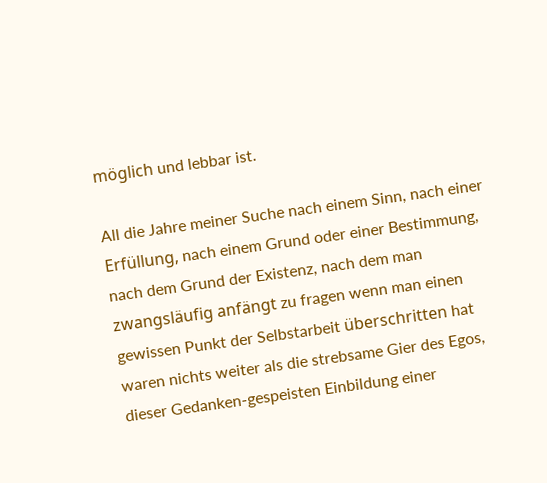möglich und lebbar ist.

All die Jahre meiner Suche nach einem Sinn, nach einer Erfüllung, nach einem Grund oder einer Bestimmung, nach dem Grund der Existenz, nach dem man zwangsläufig anfängt zu fragen wenn man einen gewissen Punkt der Selbstarbeit überschritten hat waren nichts weiter als die strebsame Gier des Egos, dieser Gedanken-gespeisten Einbildung einer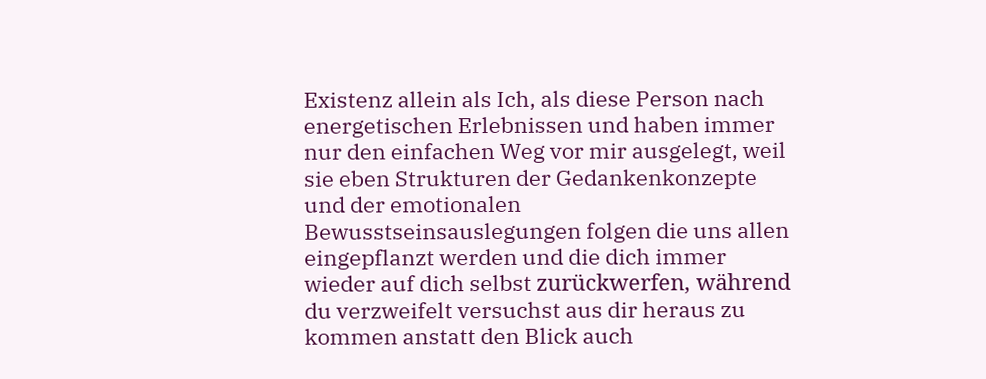Existenz allein als Ich, als diese Person nach energetischen Erlebnissen und haben immer nur den einfachen Weg vor mir ausgelegt, weil sie eben Strukturen der Gedankenkonzepte und der emotionalen Bewusstseinsauslegungen folgen die uns allen eingepflanzt werden und die dich immer wieder auf dich selbst zurückwerfen, während du verzweifelt versuchst aus dir heraus zu kommen anstatt den Blick auch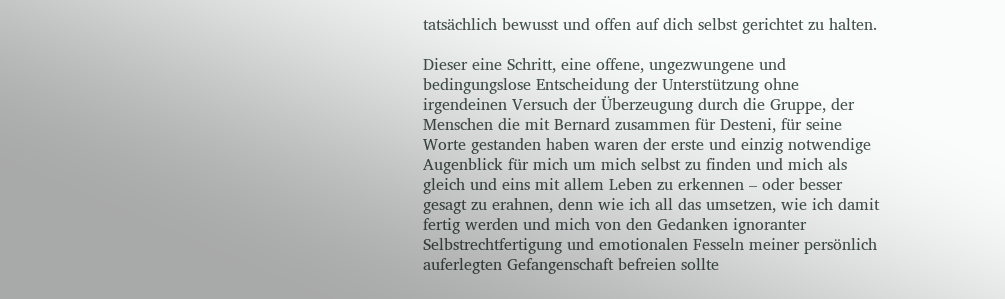tatsächlich bewusst und offen auf dich selbst gerichtet zu halten.

Dieser eine Schritt, eine offene, ungezwungene und bedingungslose Entscheidung der Unterstützung ohne irgendeinen Versuch der Überzeugung durch die Gruppe, der Menschen die mit Bernard zusammen für Desteni, für seine Worte gestanden haben waren der erste und einzig notwendige Augenblick für mich um mich selbst zu finden und mich als gleich und eins mit allem Leben zu erkennen – oder besser gesagt zu erahnen, denn wie ich all das umsetzen, wie ich damit fertig werden und mich von den Gedanken ignoranter Selbstrechtfertigung und emotionalen Fesseln meiner persönlich auferlegten Gefangenschaft befreien sollte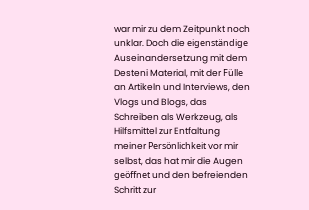war mir zu dem Zeitpunkt noch unklar. Doch die eigenständige Auseinandersetzung mit dem Desteni Material, mit der Fülle an Artikeln und Interviews, den Vlogs und Blogs, das Schreiben als Werkzeug, als Hilfsmittel zur Entfaltung meiner Persönlichkeit vor mir selbst, das hat mir die Augen geöffnet und den befreienden Schritt zur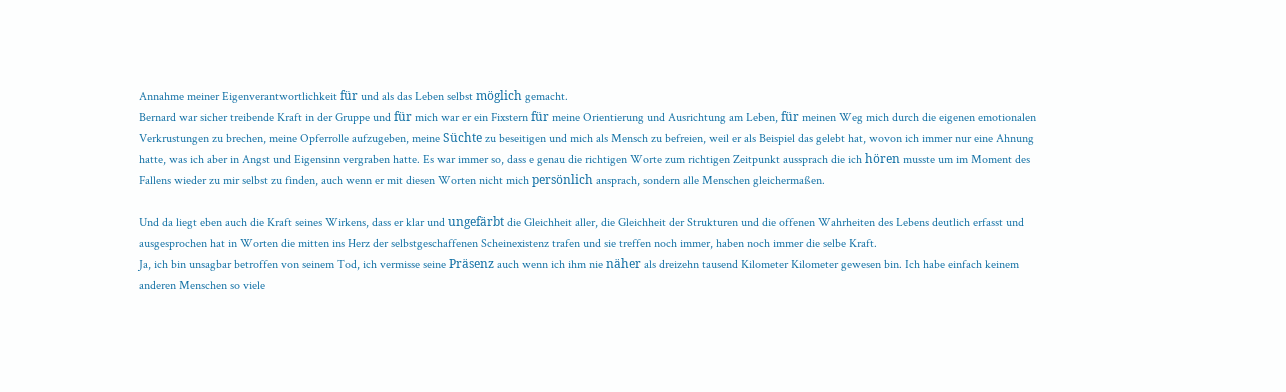Annahme meiner Eigenverantwortlichkeit für und als das Leben selbst möglich gemacht.
Bernard war sicher treibende Kraft in der Gruppe und für mich war er ein Fixstern für meine Orientierung und Ausrichtung am Leben, für meinen Weg mich durch die eigenen emotionalen Verkrustungen zu brechen, meine Opferrolle aufzugeben, meine Süchte zu beseitigen und mich als Mensch zu befreien, weil er als Beispiel das gelebt hat, wovon ich immer nur eine Ahnung hatte, was ich aber in Angst und Eigensinn vergraben hatte. Es war immer so, dass e genau die richtigen Worte zum richtigen Zeitpunkt aussprach die ich hören musste um im Moment des Fallens wieder zu mir selbst zu finden, auch wenn er mit diesen Worten nicht mich persönlich ansprach, sondern alle Menschen gleichermaßen.

Und da liegt eben auch die Kraft seines Wirkens, dass er klar und ungefärbt die Gleichheit aller, die Gleichheit der Strukturen und die offenen Wahrheiten des Lebens deutlich erfasst und ausgesprochen hat in Worten die mitten ins Herz der selbstgeschaffenen Scheinexistenz trafen und sie treffen noch immer, haben noch immer die selbe Kraft.
Ja, ich bin unsagbar betroffen von seinem Tod, ich vermisse seine Präsenz auch wenn ich ihm nie näher als dreizehn tausend Kilometer Kilometer gewesen bin. Ich habe einfach keinem anderen Menschen so viele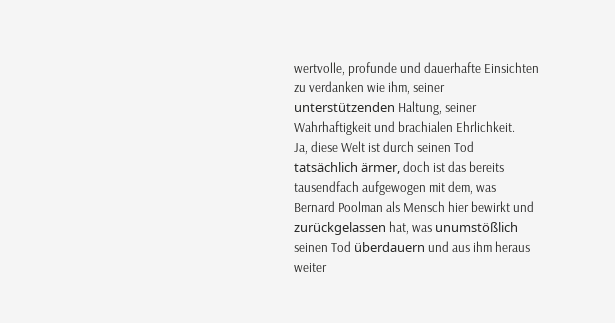wertvolle, profunde und dauerhafte Einsichten zu verdanken wie ihm, seiner unterstützenden Haltung, seiner Wahrhaftigkeit und brachialen Ehrlichkeit.
Ja, diese Welt ist durch seinen Tod tatsächlich ärmer, doch ist das bereits tausendfach aufgewogen mit dem, was Bernard Poolman als Mensch hier bewirkt und zurückgelassen hat, was unumstößlich seinen Tod überdauern und aus ihm heraus weiter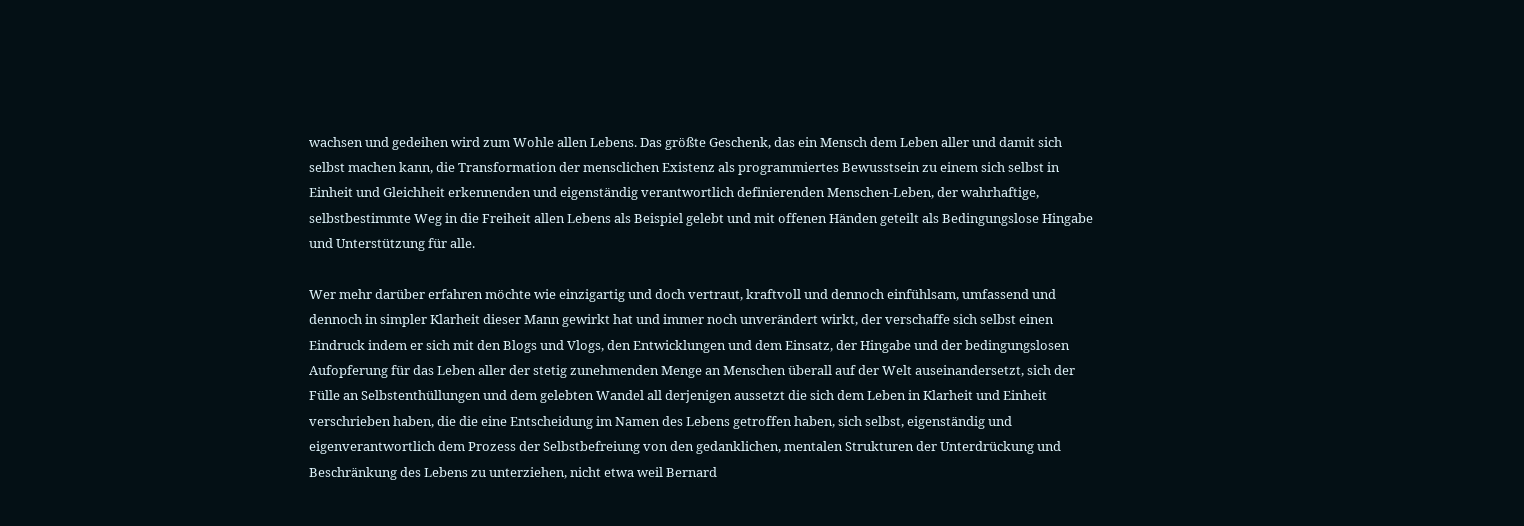wachsen und gedeihen wird zum Wohle allen Lebens. Das größte Geschenk, das ein Mensch dem Leben aller und damit sich selbst machen kann, die Transformation der mensclichen Existenz als programmiertes Bewusstsein zu einem sich selbst in Einheit und Gleichheit erkennenden und eigenständig verantwortlich definierenden Menschen-Leben, der wahrhaftige, selbstbestimmte Weg in die Freiheit allen Lebens als Beispiel gelebt und mit offenen Händen geteilt als Bedingungslose Hingabe und Unterstützung für alle.

Wer mehr darüber erfahren möchte wie einzigartig und doch vertraut, kraftvoll und dennoch einfühlsam, umfassend und dennoch in simpler Klarheit dieser Mann gewirkt hat und immer noch unverändert wirkt, der verschaffe sich selbst einen Eindruck indem er sich mit den Blogs und Vlogs, den Entwicklungen und dem Einsatz, der Hingabe und der bedingungslosen Aufopferung für das Leben aller der stetig zunehmenden Menge an Menschen überall auf der Welt auseinandersetzt, sich der Fülle an Selbstenthüllungen und dem gelebten Wandel all derjenigen aussetzt die sich dem Leben in Klarheit und Einheit verschrieben haben, die die eine Entscheidung im Namen des Lebens getroffen haben, sich selbst, eigenständig und eigenverantwortlich dem Prozess der Selbstbefreiung von den gedanklichen, mentalen Strukturen der Unterdrückung und Beschränkung des Lebens zu unterziehen, nicht etwa weil Bernard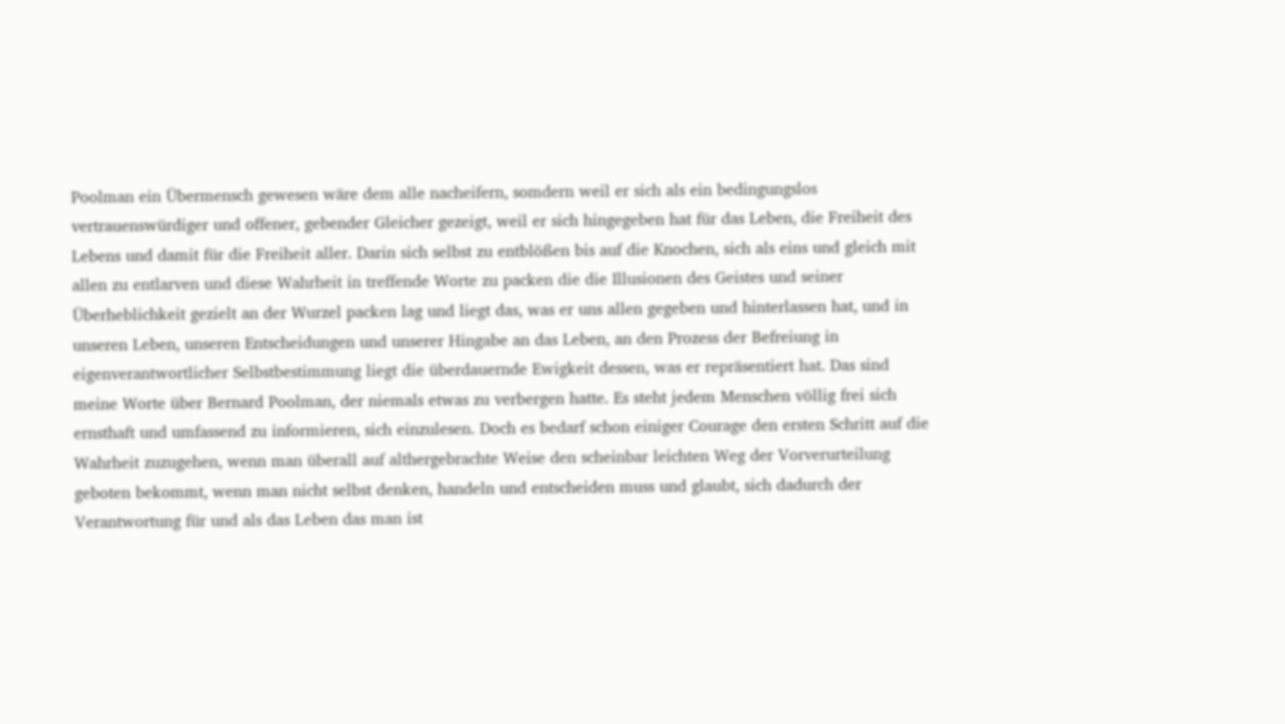Poolman ein Übermensch gewesen wäre dem alle nacheifern, somdern weil er sich als ein bedingungslos vertrauenswürdiger und offener, gebender Gleicher gezeigt, weil er sich hingegeben hat für das Leben, die Freiheit des Lebens und damit für die Freiheit aller. Darin sich selbst zu entblößen bis auf die Knochen, sich als eins und gleich mit allen zu entlarven und diese Wahrheit in treffende Worte zu packen die die Illusionen des Geistes und seiner Überheblichkeit gezielt an der Wurzel packen lag und liegt das, was er uns allen gegeben und hinterlassen hat, und in unseren Leben, unseren Entscheidungen und unserer Hingabe an das Leben, an den Prozess der Befreiung in eigenverantwortlicher Selbstbestimmung liegt die überdauernde Ewigkeit dessen, was er repräsentiert hat. Das sind meine Worte über Bernard Poolman, der niemals etwas zu verbergen hatte. Es steht jedem Menschen völlig frei sich ernsthaft und umfassend zu informieren, sich einzulesen. Doch es bedarf schon einiger Courage den ersten Schritt auf die Wahrheit zuzugehen, wenn man überall auf althergebrachte Weise den scheinbar leichten Weg der Vorverurteilung geboten bekommt, wenn man nicht selbst denken, handeln und entscheiden muss und glaubt, sich dadurch der Verantwortung für und als das Leben das man ist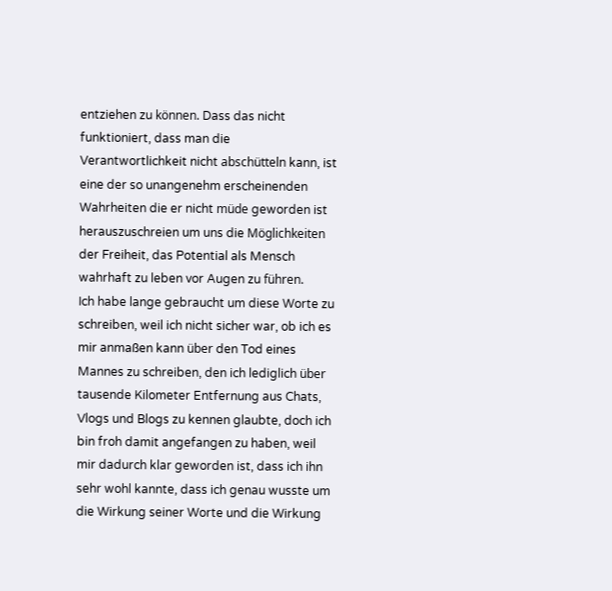entziehen zu können. Dass das nicht funktioniert, dass man die Verantwortlichkeit nicht abschütteln kann, ist eine der so unangenehm erscheinenden Wahrheiten die er nicht müde geworden ist herauszuschreien um uns die Möglichkeiten der Freiheit, das Potential als Mensch wahrhaft zu leben vor Augen zu führen.
Ich habe lange gebraucht um diese Worte zu schreiben, weil ich nicht sicher war, ob ich es mir anmaßen kann über den Tod eines Mannes zu schreiben, den ich lediglich über tausende Kilometer Entfernung aus Chats, Vlogs und Blogs zu kennen glaubte, doch ich bin froh damit angefangen zu haben, weil mir dadurch klar geworden ist, dass ich ihn sehr wohl kannte, dass ich genau wusste um die Wirkung seiner Worte und die Wirkung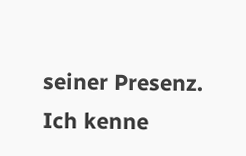seiner Presenz. Ich kenne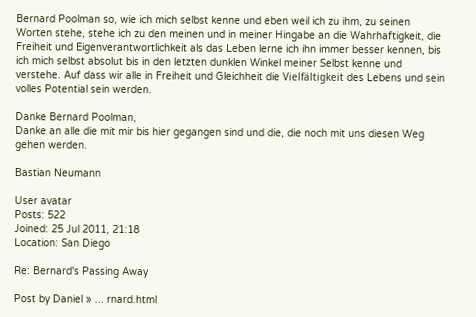Bernard Poolman so, wie ich mich selbst kenne und eben weil ich zu ihm, zu seinen Worten stehe, stehe ich zu den meinen und in meiner Hingabe an die Wahrhaftigkeit, die Freiheit und Eigenverantwortlichkeit als das Leben lerne ich ihn immer besser kennen, bis ich mich selbst absolut bis in den letzten dunklen Winkel meiner Selbst kenne und verstehe. Auf dass wir alle in Freiheit und Gleichheit die Vielfältigkeit des Lebens und sein volles Potential sein werden.

Danke Bernard Poolman,
Danke an alle die mit mir bis hier gegangen sind und die, die noch mit uns diesen Weg gehen werden.

Bastian Neumann

User avatar
Posts: 522
Joined: 25 Jul 2011, 21:18
Location: San Diego

Re: Bernard's Passing Away

Post by Daniel » ... rnard.html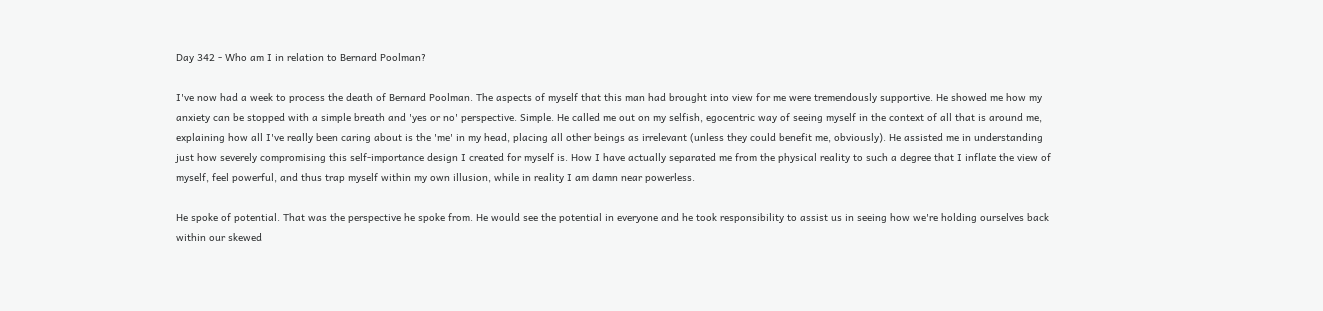Day 342 - Who am I in relation to Bernard Poolman?

I've now had a week to process the death of Bernard Poolman. The aspects of myself that this man had brought into view for me were tremendously supportive. He showed me how my anxiety can be stopped with a simple breath and 'yes or no' perspective. Simple. He called me out on my selfish, egocentric way of seeing myself in the context of all that is around me, explaining how all I've really been caring about is the 'me' in my head, placing all other beings as irrelevant (unless they could benefit me, obviously). He assisted me in understanding just how severely compromising this self-importance design I created for myself is. How I have actually separated me from the physical reality to such a degree that I inflate the view of myself, feel powerful, and thus trap myself within my own illusion, while in reality I am damn near powerless.

He spoke of potential. That was the perspective he spoke from. He would see the potential in everyone and he took responsibility to assist us in seeing how we're holding ourselves back within our skewed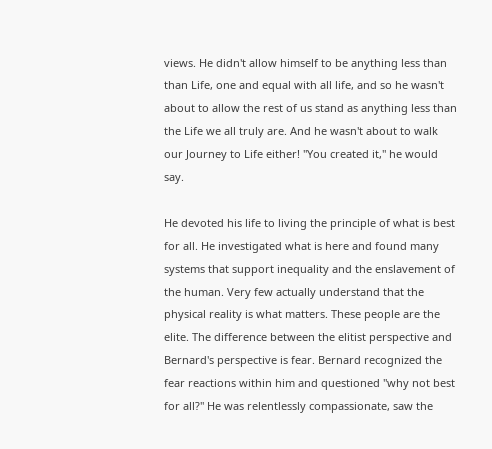views. He didn't allow himself to be anything less than than Life, one and equal with all life, and so he wasn't about to allow the rest of us stand as anything less than the Life we all truly are. And he wasn't about to walk our Journey to Life either! "You created it," he would say.

He devoted his life to living the principle of what is best for all. He investigated what is here and found many systems that support inequality and the enslavement of the human. Very few actually understand that the physical reality is what matters. These people are the elite. The difference between the elitist perspective and Bernard's perspective is fear. Bernard recognized the fear reactions within him and questioned "why not best for all?" He was relentlessly compassionate, saw the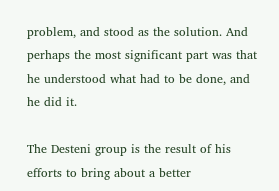problem, and stood as the solution. And perhaps the most significant part was that he understood what had to be done, and he did it.

The Desteni group is the result of his efforts to bring about a better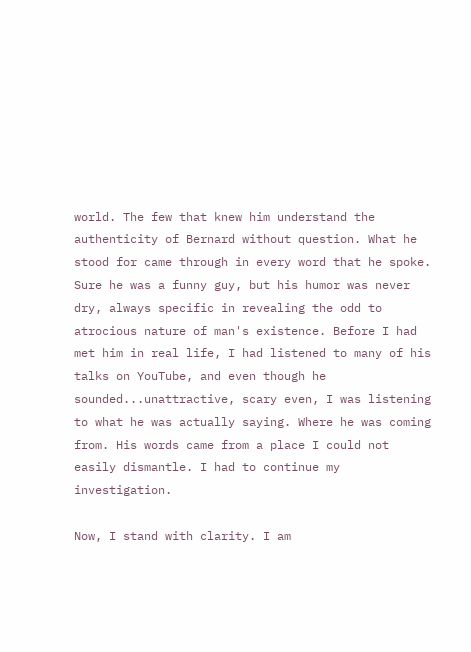world. The few that knew him understand the authenticity of Bernard without question. What he stood for came through in every word that he spoke. Sure he was a funny guy, but his humor was never dry, always specific in revealing the odd to atrocious nature of man's existence. Before I had met him in real life, I had listened to many of his talks on YouTube, and even though he sounded...unattractive, scary even, I was listening to what he was actually saying. Where he was coming from. His words came from a place I could not easily dismantle. I had to continue my investigation.

Now, I stand with clarity. I am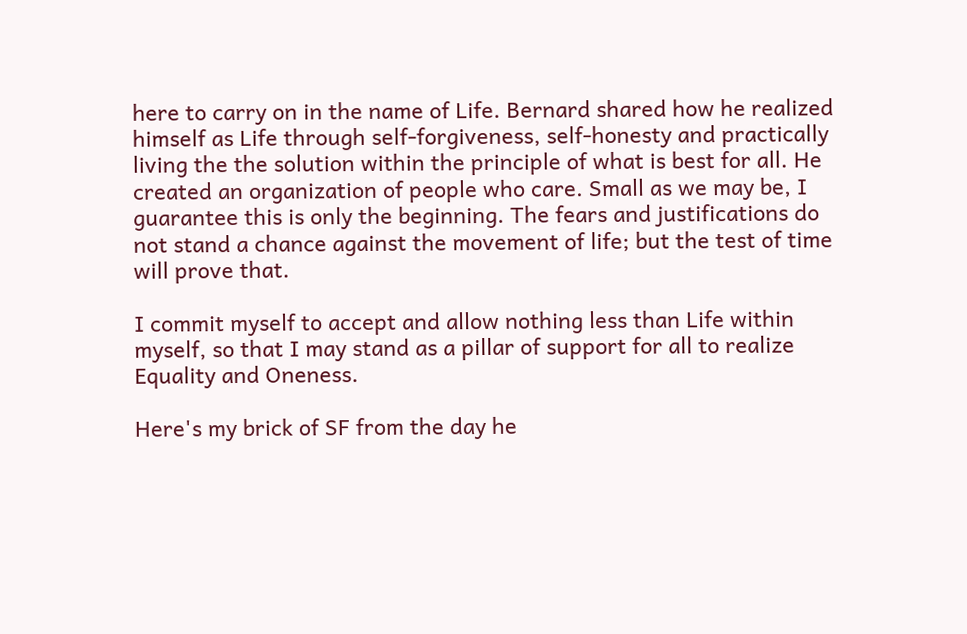here to carry on in the name of Life. Bernard shared how he realized himself as Life through self-forgiveness, self-honesty and practically living the the solution within the principle of what is best for all. He created an organization of people who care. Small as we may be, I guarantee this is only the beginning. The fears and justifications do not stand a chance against the movement of life; but the test of time will prove that.

I commit myself to accept and allow nothing less than Life within myself, so that I may stand as a pillar of support for all to realize Equality and Oneness.

Here's my brick of SF from the day he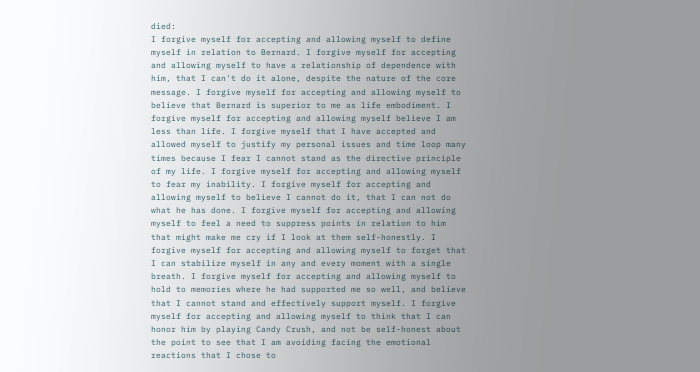died:
I forgive myself for accepting and allowing myself to define myself in relation to Bernard. I forgive myself for accepting and allowing myself to have a relationship of dependence with him, that I can't do it alone, despite the nature of the core message. I forgive myself for accepting and allowing myself to believe that Bernard is superior to me as life embodiment. I forgive myself for accepting and allowing myself believe I am less than life. I forgive myself that I have accepted and allowed myself to justify my personal issues and time loop many times because I fear I cannot stand as the directive principle of my life. I forgive myself for accepting and allowing myself to fear my inability. I forgive myself for accepting and allowing myself to believe I cannot do it, that I can not do what he has done. I forgive myself for accepting and allowing myself to feel a need to suppress points in relation to him that might make me cry if I look at them self-honestly. I forgive myself for accepting and allowing myself to forget that I can stabilize myself in any and every moment with a single breath. I forgive myself for accepting and allowing myself to hold to memories where he had supported me so well, and believe that I cannot stand and effectively support myself. I forgive myself for accepting and allowing myself to think that I can honor him by playing Candy Crush, and not be self-honest about the point to see that I am avoiding facing the emotional reactions that I chose to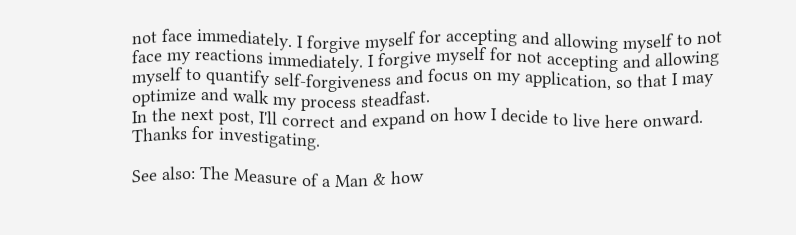not face immediately. I forgive myself for accepting and allowing myself to not face my reactions immediately. I forgive myself for not accepting and allowing myself to quantify self-forgiveness and focus on my application, so that I may optimize and walk my process steadfast.
In the next post, I'll correct and expand on how I decide to live here onward. Thanks for investigating.

See also: The Measure of a Man & how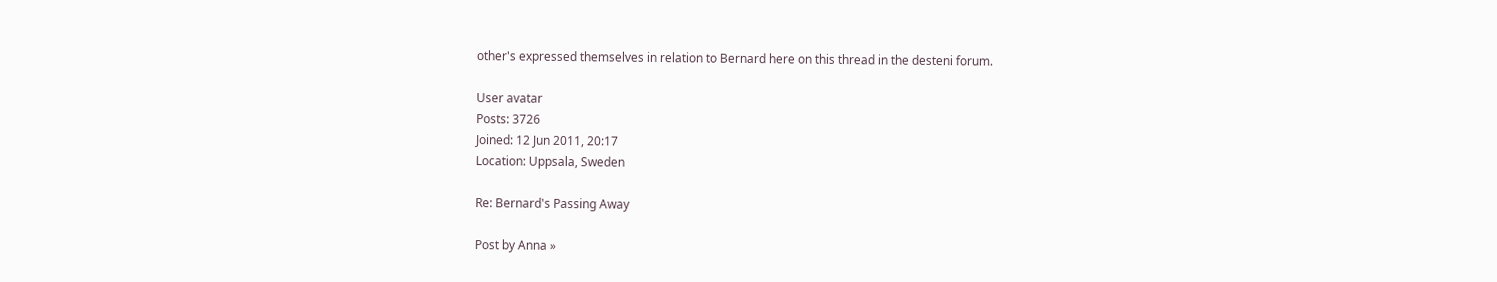other's expressed themselves in relation to Bernard here on this thread in the desteni forum.

User avatar
Posts: 3726
Joined: 12 Jun 2011, 20:17
Location: Uppsala, Sweden

Re: Bernard's Passing Away

Post by Anna »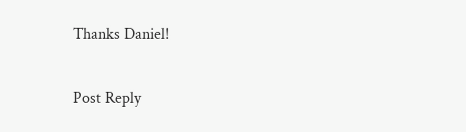Thanks Daniel!

Post Reply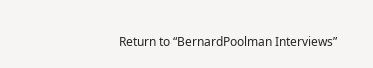Return to “BernardPoolman Interviews”